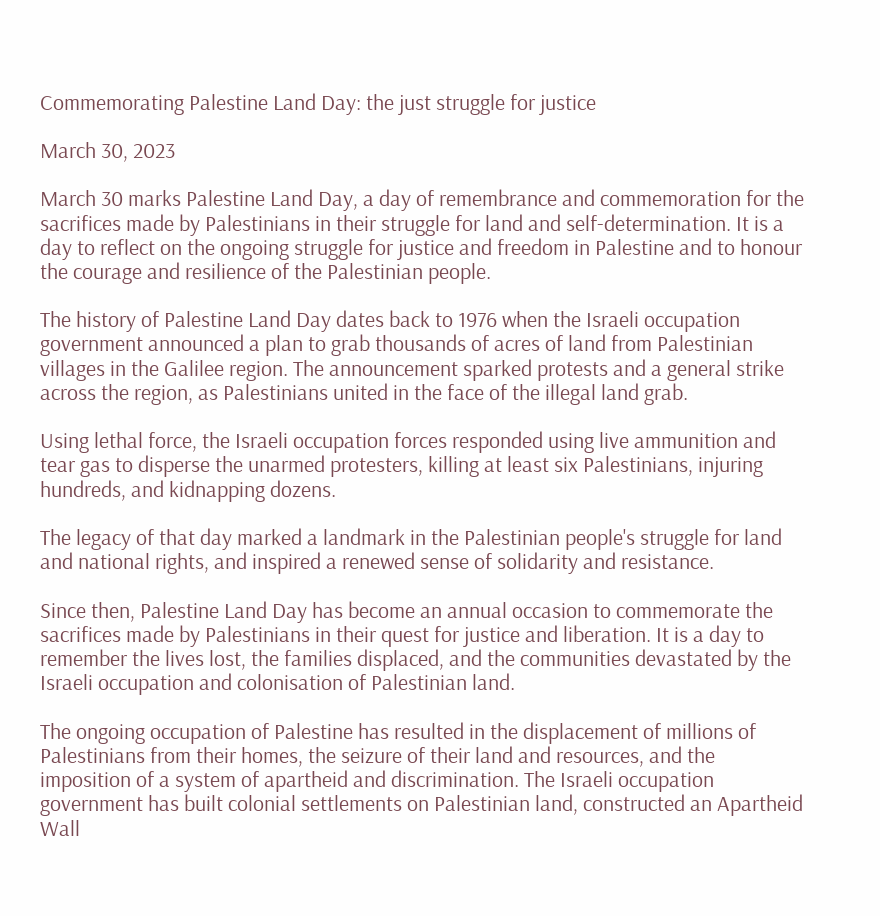Commemorating Palestine Land Day: the just struggle for justice

March 30, 2023

March 30 marks Palestine Land Day, a day of remembrance and commemoration for the sacrifices made by Palestinians in their struggle for land and self-determination. It is a day to reflect on the ongoing struggle for justice and freedom in Palestine and to honour the courage and resilience of the Palestinian people.

The history of Palestine Land Day dates back to 1976 when the Israeli occupation government announced a plan to grab thousands of acres of land from Palestinian villages in the Galilee region. The announcement sparked protests and a general strike across the region, as Palestinians united in the face of the illegal land grab.

Using lethal force, the Israeli occupation forces responded using live ammunition and tear gas to disperse the unarmed protesters, killing at least six Palestinians, injuring hundreds, and kidnapping dozens.

The legacy of that day marked a landmark in the Palestinian people's struggle for land and national rights, and inspired a renewed sense of solidarity and resistance.

Since then, Palestine Land Day has become an annual occasion to commemorate the sacrifices made by Palestinians in their quest for justice and liberation. It is a day to remember the lives lost, the families displaced, and the communities devastated by the Israeli occupation and colonisation of Palestinian land.

The ongoing occupation of Palestine has resulted in the displacement of millions of Palestinians from their homes, the seizure of their land and resources, and the imposition of a system of apartheid and discrimination. The Israeli occupation government has built colonial settlements on Palestinian land, constructed an Apartheid Wall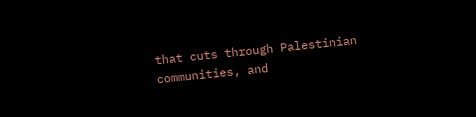that cuts through Palestinian communities, and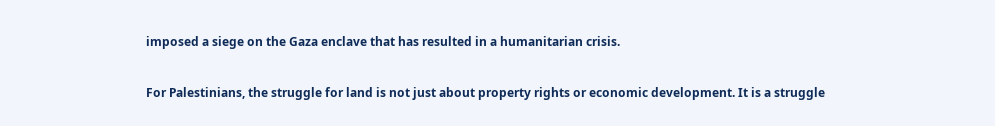imposed a siege on the Gaza enclave that has resulted in a humanitarian crisis.

For Palestinians, the struggle for land is not just about property rights or economic development. It is a struggle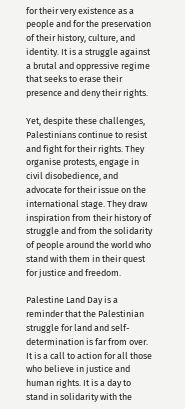for their very existence as a people and for the preservation of their history, culture, and identity. It is a struggle against a brutal and oppressive regime that seeks to erase their presence and deny their rights.

Yet, despite these challenges, Palestinians continue to resist and fight for their rights. They organise protests, engage in civil disobedience, and advocate for their issue on the international stage. They draw inspiration from their history of struggle and from the solidarity of people around the world who stand with them in their quest for justice and freedom.

Palestine Land Day is a reminder that the Palestinian struggle for land and self-determination is far from over. It is a call to action for all those who believe in justice and human rights. It is a day to stand in solidarity with the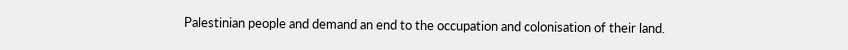Palestinian people and demand an end to the occupation and colonisation of their land.